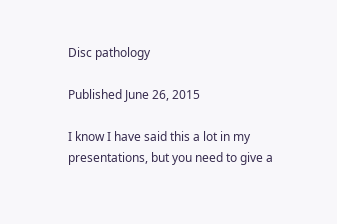Disc pathology

Published June 26, 2015

I know I have said this a lot in my presentations, but you need to give a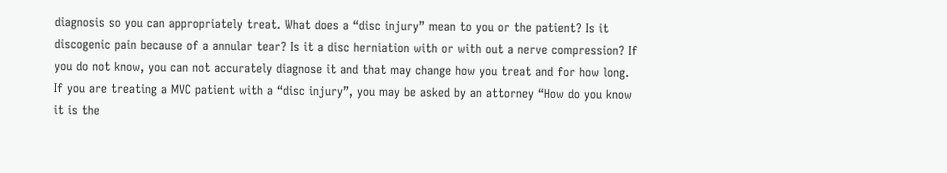diagnosis so you can appropriately treat. What does a “disc injury” mean to you or the patient? Is it discogenic pain because of a annular tear? Is it a disc herniation with or with out a nerve compression? If you do not know, you can not accurately diagnose it and that may change how you treat and for how long. If you are treating a MVC patient with a “disc injury”, you may be asked by an attorney “How do you know it is the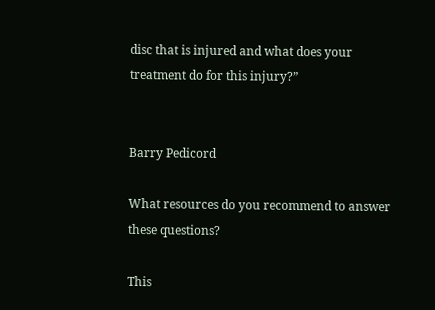disc that is injured and what does your treatment do for this injury?”


Barry Pedicord

What resources do you recommend to answer these questions?

This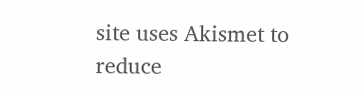site uses Akismet to reduce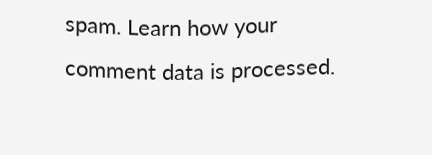spam. Learn how your comment data is processed.